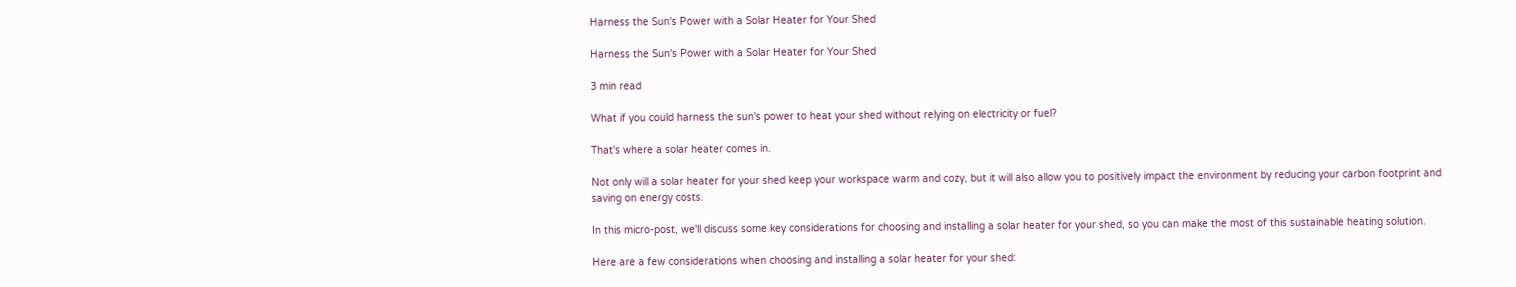Harness the Sun's Power with a Solar Heater for Your Shed

Harness the Sun's Power with a Solar Heater for Your Shed

3 min read

What if you could harness the sun's power to heat your shed without relying on electricity or fuel?

That's where a solar heater comes in.

Not only will a solar heater for your shed keep your workspace warm and cozy, but it will also allow you to positively impact the environment by reducing your carbon footprint and saving on energy costs.

In this micro-post, we'll discuss some key considerations for choosing and installing a solar heater for your shed, so you can make the most of this sustainable heating solution.

Here are a few considerations when choosing and installing a solar heater for your shed: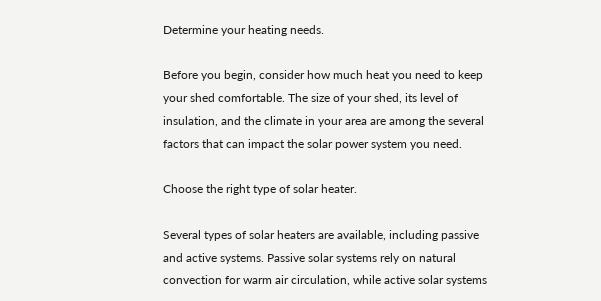Determine your heating needs.

Before you begin, consider how much heat you need to keep your shed comfortable. The size of your shed, its level of insulation, and the climate in your area are among the several factors that can impact the solar power system you need.

Choose the right type of solar heater.

Several types of solar heaters are available, including passive and active systems. Passive solar systems rely on natural convection for warm air circulation, while active solar systems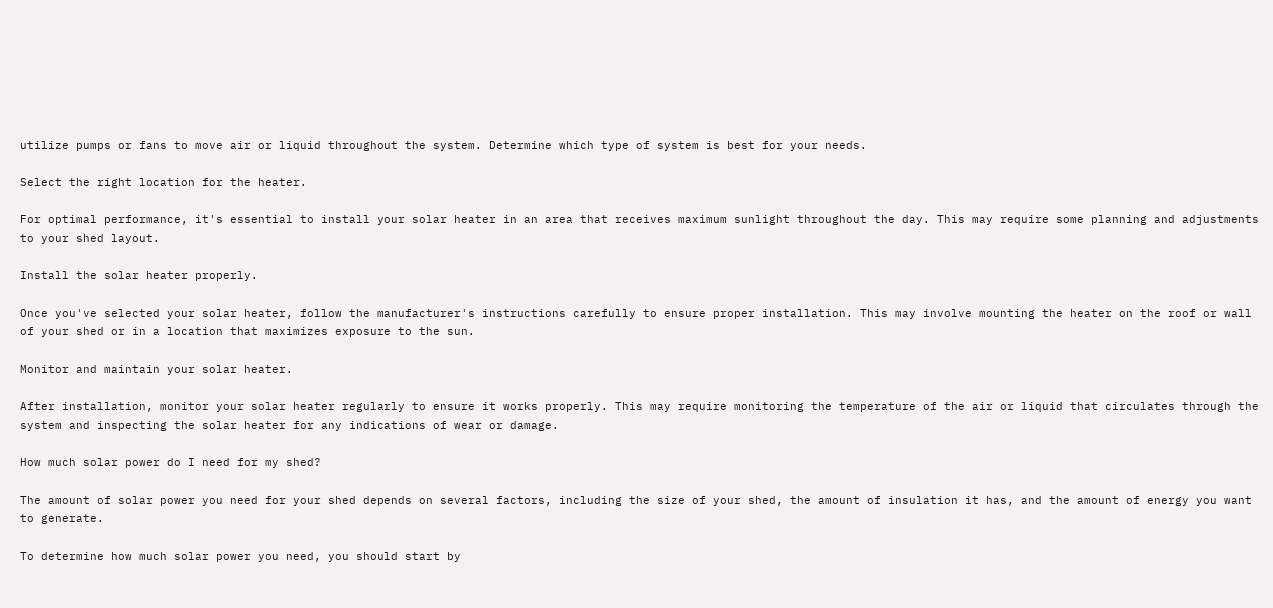utilize pumps or fans to move air or liquid throughout the system. Determine which type of system is best for your needs.

Select the right location for the heater.

For optimal performance, it's essential to install your solar heater in an area that receives maximum sunlight throughout the day. This may require some planning and adjustments to your shed layout.

Install the solar heater properly.

Once you've selected your solar heater, follow the manufacturer's instructions carefully to ensure proper installation. This may involve mounting the heater on the roof or wall of your shed or in a location that maximizes exposure to the sun.

Monitor and maintain your solar heater.

After installation, monitor your solar heater regularly to ensure it works properly. This may require monitoring the temperature of the air or liquid that circulates through the system and inspecting the solar heater for any indications of wear or damage.

How much solar power do I need for my shed?

The amount of solar power you need for your shed depends on several factors, including the size of your shed, the amount of insulation it has, and the amount of energy you want to generate.

To determine how much solar power you need, you should start by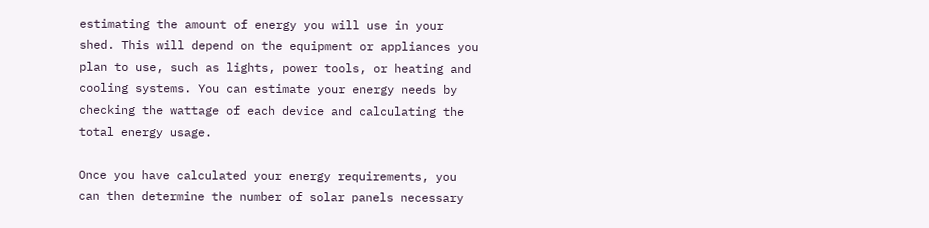estimating the amount of energy you will use in your shed. This will depend on the equipment or appliances you plan to use, such as lights, power tools, or heating and cooling systems. You can estimate your energy needs by checking the wattage of each device and calculating the total energy usage.

Once you have calculated your energy requirements, you can then determine the number of solar panels necessary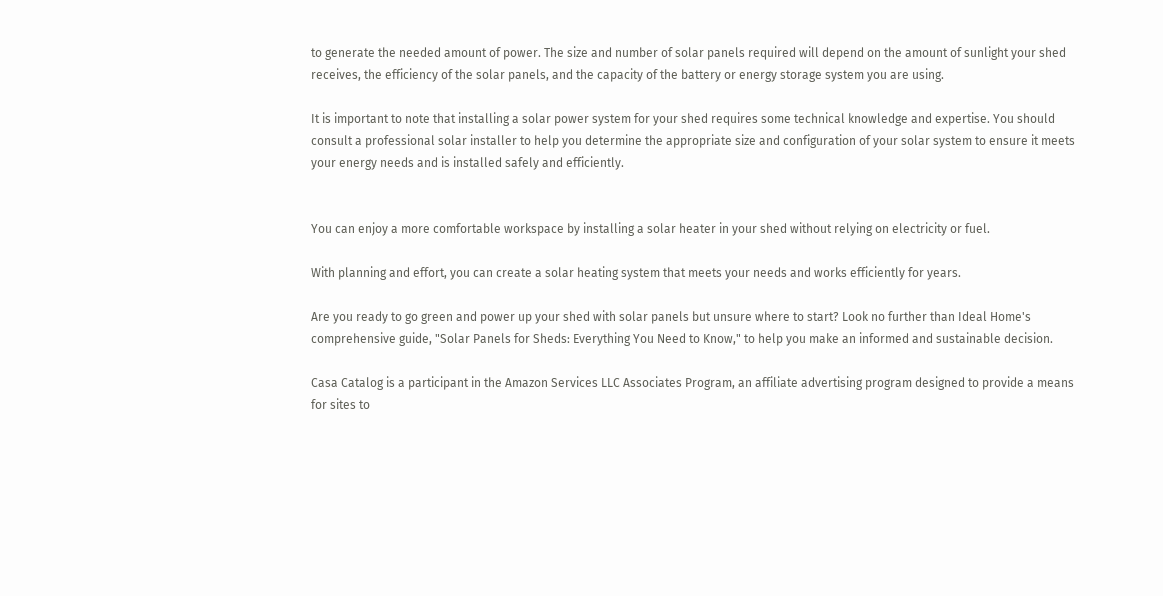to generate the needed amount of power. The size and number of solar panels required will depend on the amount of sunlight your shed receives, the efficiency of the solar panels, and the capacity of the battery or energy storage system you are using.

It is important to note that installing a solar power system for your shed requires some technical knowledge and expertise. You should consult a professional solar installer to help you determine the appropriate size and configuration of your solar system to ensure it meets your energy needs and is installed safely and efficiently.


You can enjoy a more comfortable workspace by installing a solar heater in your shed without relying on electricity or fuel.

With planning and effort, you can create a solar heating system that meets your needs and works efficiently for years.

Are you ready to go green and power up your shed with solar panels but unsure where to start? Look no further than Ideal Home's comprehensive guide, "Solar Panels for Sheds: Everything You Need to Know," to help you make an informed and sustainable decision.

Casa Catalog is a participant in the Amazon Services LLC Associates Program, an affiliate advertising program designed to provide a means for sites to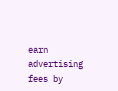earn advertising fees by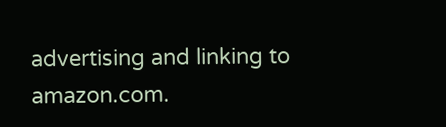advertising and linking to amazon.com.